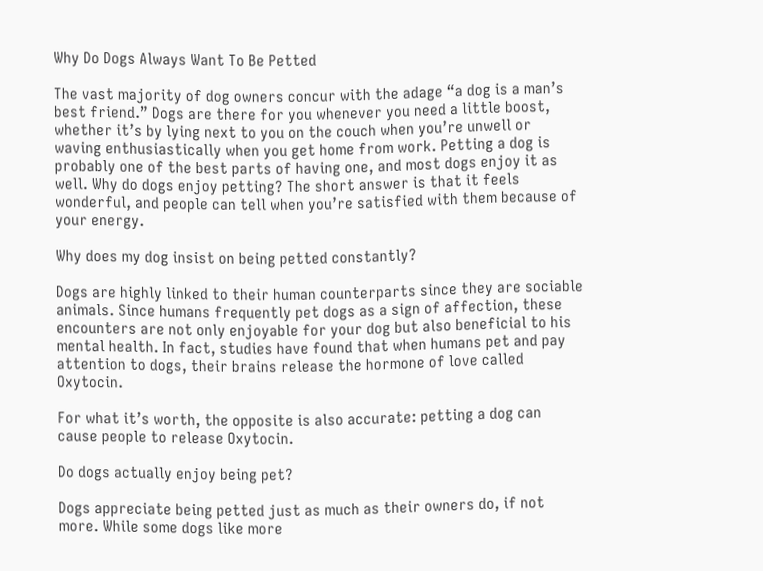Why Do Dogs Always Want To Be Petted

The vast majority of dog owners concur with the adage “a dog is a man’s best friend.” Dogs are there for you whenever you need a little boost, whether it’s by lying next to you on the couch when you’re unwell or waving enthusiastically when you get home from work. Petting a dog is probably one of the best parts of having one, and most dogs enjoy it as well. Why do dogs enjoy petting? The short answer is that it feels wonderful, and people can tell when you’re satisfied with them because of your energy.

Why does my dog insist on being petted constantly?

Dogs are highly linked to their human counterparts since they are sociable animals. Since humans frequently pet dogs as a sign of affection, these encounters are not only enjoyable for your dog but also beneficial to his mental health. In fact, studies have found that when humans pet and pay attention to dogs, their brains release the hormone of love called Oxytocin.

For what it’s worth, the opposite is also accurate: petting a dog can cause people to release Oxytocin.

Do dogs actually enjoy being pet?

Dogs appreciate being petted just as much as their owners do, if not more. While some dogs like more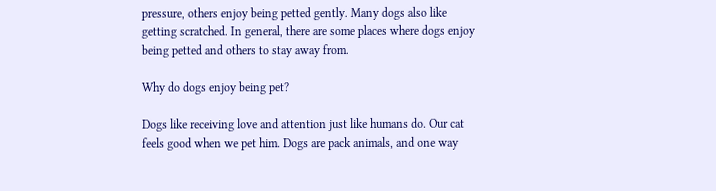pressure, others enjoy being petted gently. Many dogs also like getting scratched. In general, there are some places where dogs enjoy being petted and others to stay away from.

Why do dogs enjoy being pet?

Dogs like receiving love and attention just like humans do. Our cat feels good when we pet him. Dogs are pack animals, and one way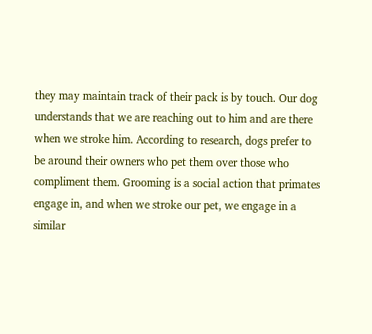they may maintain track of their pack is by touch. Our dog understands that we are reaching out to him and are there when we stroke him. According to research, dogs prefer to be around their owners who pet them over those who compliment them. Grooming is a social action that primates engage in, and when we stroke our pet, we engage in a similar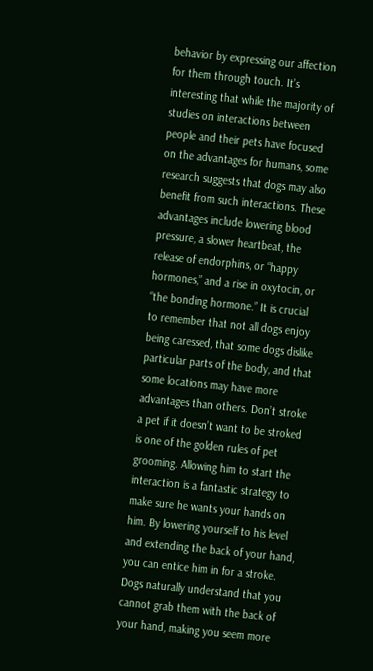behavior by expressing our affection for them through touch. It’s interesting that while the majority of studies on interactions between people and their pets have focused on the advantages for humans, some research suggests that dogs may also benefit from such interactions. These advantages include lowering blood pressure, a slower heartbeat, the release of endorphins, or “happy hormones,” and a rise in oxytocin, or “the bonding hormone.” It is crucial to remember that not all dogs enjoy being caressed, that some dogs dislike particular parts of the body, and that some locations may have more advantages than others. Don’t stroke a pet if it doesn’t want to be stroked is one of the golden rules of pet grooming. Allowing him to start the interaction is a fantastic strategy to make sure he wants your hands on him. By lowering yourself to his level and extending the back of your hand, you can entice him in for a stroke. Dogs naturally understand that you cannot grab them with the back of your hand, making you seem more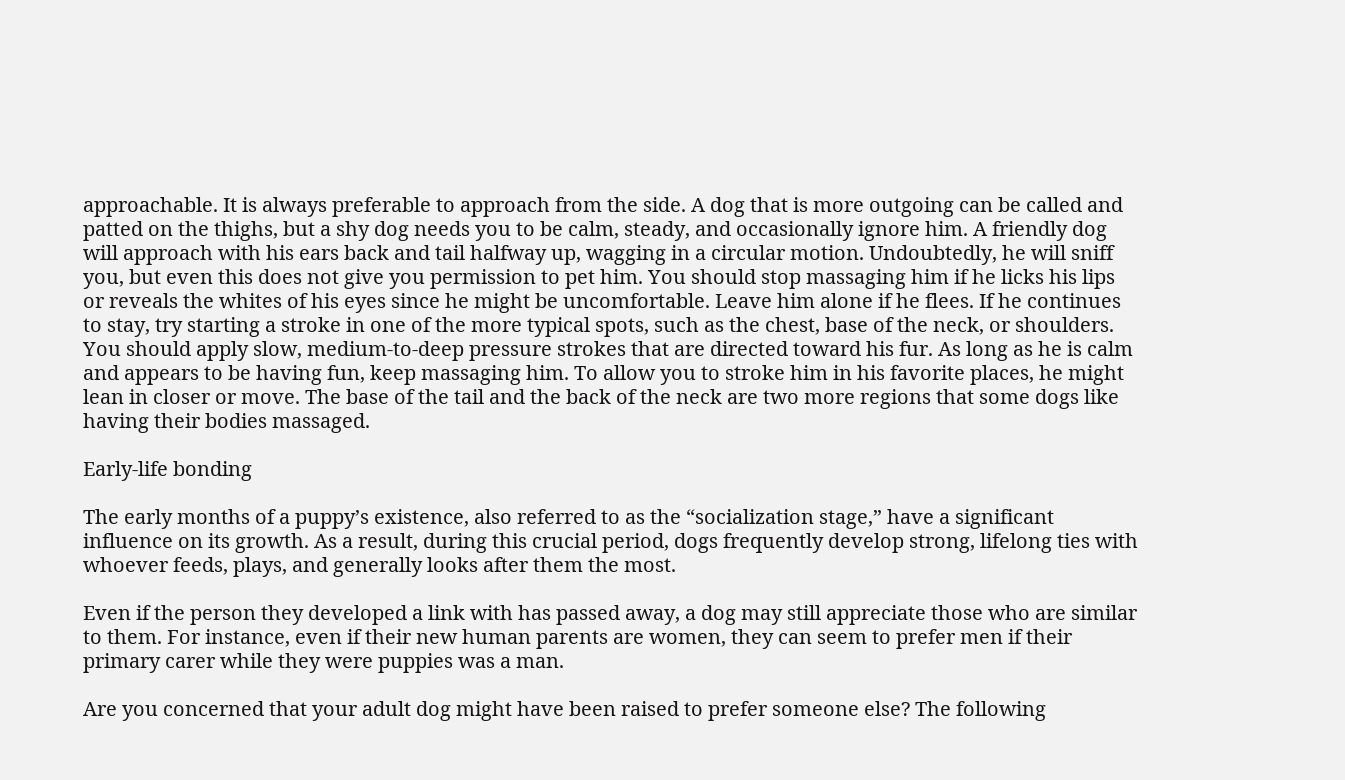approachable. It is always preferable to approach from the side. A dog that is more outgoing can be called and patted on the thighs, but a shy dog needs you to be calm, steady, and occasionally ignore him. A friendly dog will approach with his ears back and tail halfway up, wagging in a circular motion. Undoubtedly, he will sniff you, but even this does not give you permission to pet him. You should stop massaging him if he licks his lips or reveals the whites of his eyes since he might be uncomfortable. Leave him alone if he flees. If he continues to stay, try starting a stroke in one of the more typical spots, such as the chest, base of the neck, or shoulders. You should apply slow, medium-to-deep pressure strokes that are directed toward his fur. As long as he is calm and appears to be having fun, keep massaging him. To allow you to stroke him in his favorite places, he might lean in closer or move. The base of the tail and the back of the neck are two more regions that some dogs like having their bodies massaged.

Early-life bonding

The early months of a puppy’s existence, also referred to as the “socialization stage,” have a significant influence on its growth. As a result, during this crucial period, dogs frequently develop strong, lifelong ties with whoever feeds, plays, and generally looks after them the most.

Even if the person they developed a link with has passed away, a dog may still appreciate those who are similar to them. For instance, even if their new human parents are women, they can seem to prefer men if their primary carer while they were puppies was a man.

Are you concerned that your adult dog might have been raised to prefer someone else? The following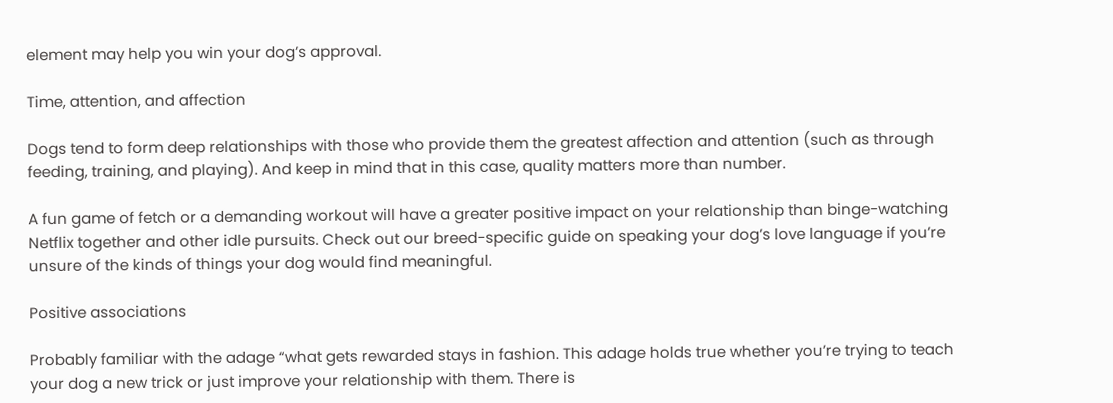element may help you win your dog’s approval.

Time, attention, and affection

Dogs tend to form deep relationships with those who provide them the greatest affection and attention (such as through feeding, training, and playing). And keep in mind that in this case, quality matters more than number.

A fun game of fetch or a demanding workout will have a greater positive impact on your relationship than binge-watching Netflix together and other idle pursuits. Check out our breed-specific guide on speaking your dog’s love language if you’re unsure of the kinds of things your dog would find meaningful.

Positive associations

Probably familiar with the adage “what gets rewarded stays in fashion. This adage holds true whether you’re trying to teach your dog a new trick or just improve your relationship with them. There is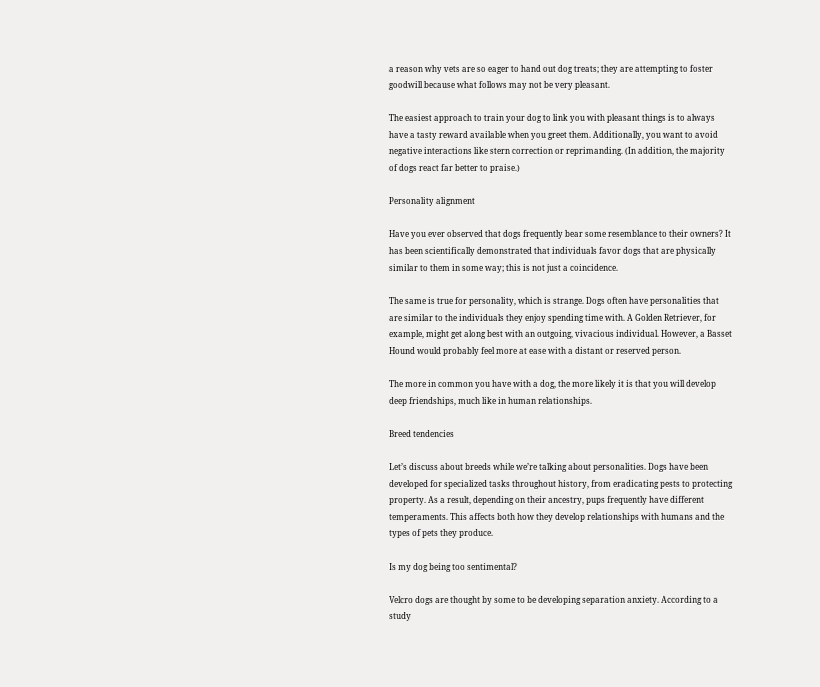a reason why vets are so eager to hand out dog treats; they are attempting to foster goodwill because what follows may not be very pleasant.

The easiest approach to train your dog to link you with pleasant things is to always have a tasty reward available when you greet them. Additionally, you want to avoid negative interactions like stern correction or reprimanding. (In addition, the majority of dogs react far better to praise.)

Personality alignment

Have you ever observed that dogs frequently bear some resemblance to their owners? It has been scientifically demonstrated that individuals favor dogs that are physically similar to them in some way; this is not just a coincidence.

The same is true for personality, which is strange. Dogs often have personalities that are similar to the individuals they enjoy spending time with. A Golden Retriever, for example, might get along best with an outgoing, vivacious individual. However, a Basset Hound would probably feel more at ease with a distant or reserved person.

The more in common you have with a dog, the more likely it is that you will develop deep friendships, much like in human relationships.

Breed tendencies

Let’s discuss about breeds while we’re talking about personalities. Dogs have been developed for specialized tasks throughout history, from eradicating pests to protecting property. As a result, depending on their ancestry, pups frequently have different temperaments. This affects both how they develop relationships with humans and the types of pets they produce.

Is my dog being too sentimental?

Velcro dogs are thought by some to be developing separation anxiety. According to a study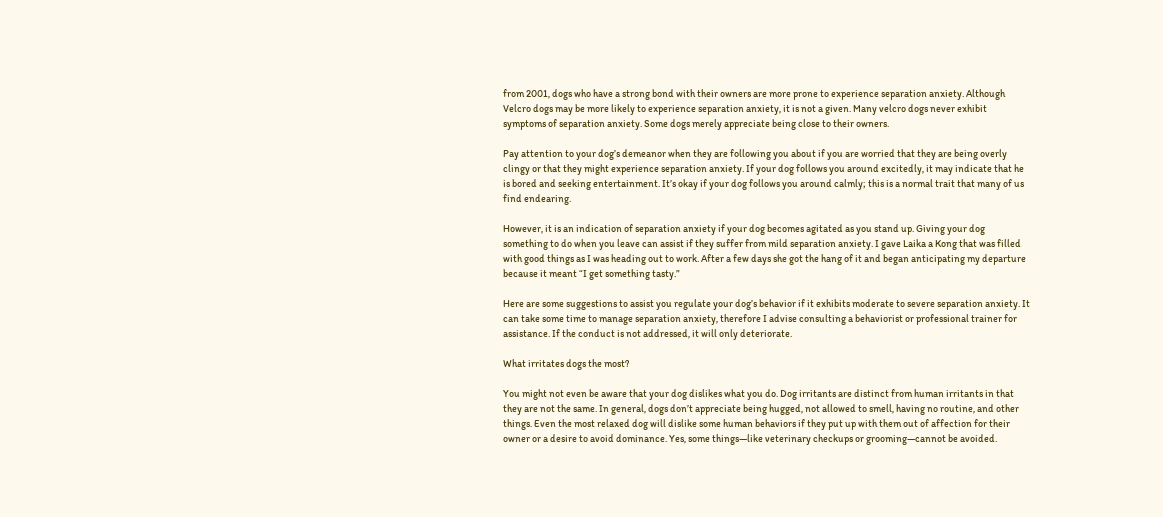from 2001, dogs who have a strong bond with their owners are more prone to experience separation anxiety. Although Velcro dogs may be more likely to experience separation anxiety, it is not a given. Many velcro dogs never exhibit symptoms of separation anxiety. Some dogs merely appreciate being close to their owners.

Pay attention to your dog’s demeanor when they are following you about if you are worried that they are being overly clingy or that they might experience separation anxiety. If your dog follows you around excitedly, it may indicate that he is bored and seeking entertainment. It’s okay if your dog follows you around calmly; this is a normal trait that many of us find endearing.

However, it is an indication of separation anxiety if your dog becomes agitated as you stand up. Giving your dog something to do when you leave can assist if they suffer from mild separation anxiety. I gave Laika a Kong that was filled with good things as I was heading out to work. After a few days she got the hang of it and began anticipating my departure because it meant “I get something tasty.”

Here are some suggestions to assist you regulate your dog’s behavior if it exhibits moderate to severe separation anxiety. It can take some time to manage separation anxiety, therefore I advise consulting a behaviorist or professional trainer for assistance. If the conduct is not addressed, it will only deteriorate.

What irritates dogs the most?

You might not even be aware that your dog dislikes what you do. Dog irritants are distinct from human irritants in that they are not the same. In general, dogs don’t appreciate being hugged, not allowed to smell, having no routine, and other things. Even the most relaxed dog will dislike some human behaviors if they put up with them out of affection for their owner or a desire to avoid dominance. Yes, some things—like veterinary checkups or grooming—cannot be avoided.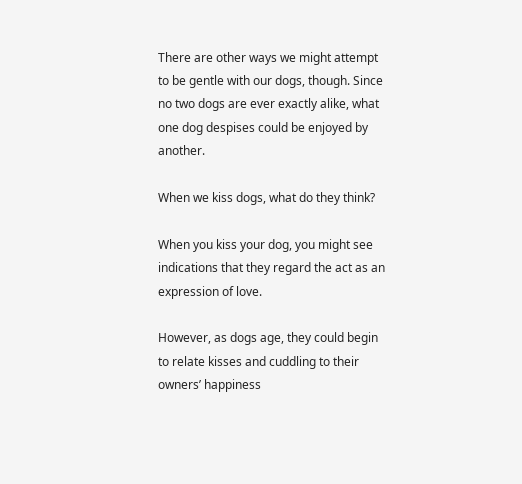There are other ways we might attempt to be gentle with our dogs, though. Since no two dogs are ever exactly alike, what one dog despises could be enjoyed by another.

When we kiss dogs, what do they think?

When you kiss your dog, you might see indications that they regard the act as an expression of love.

However, as dogs age, they could begin to relate kisses and cuddling to their owners’ happiness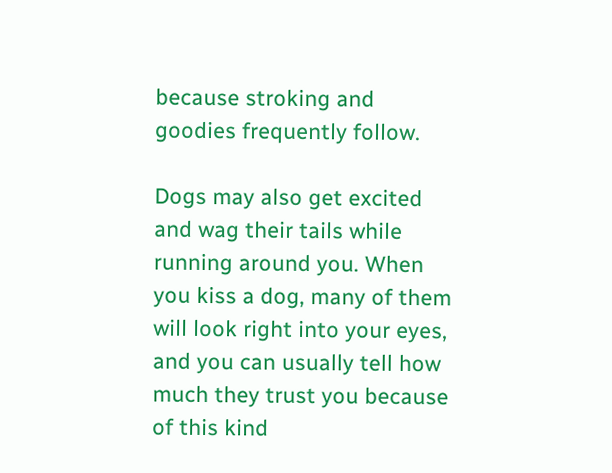because stroking and goodies frequently follow.

Dogs may also get excited and wag their tails while running around you. When you kiss a dog, many of them will look right into your eyes, and you can usually tell how much they trust you because of this kind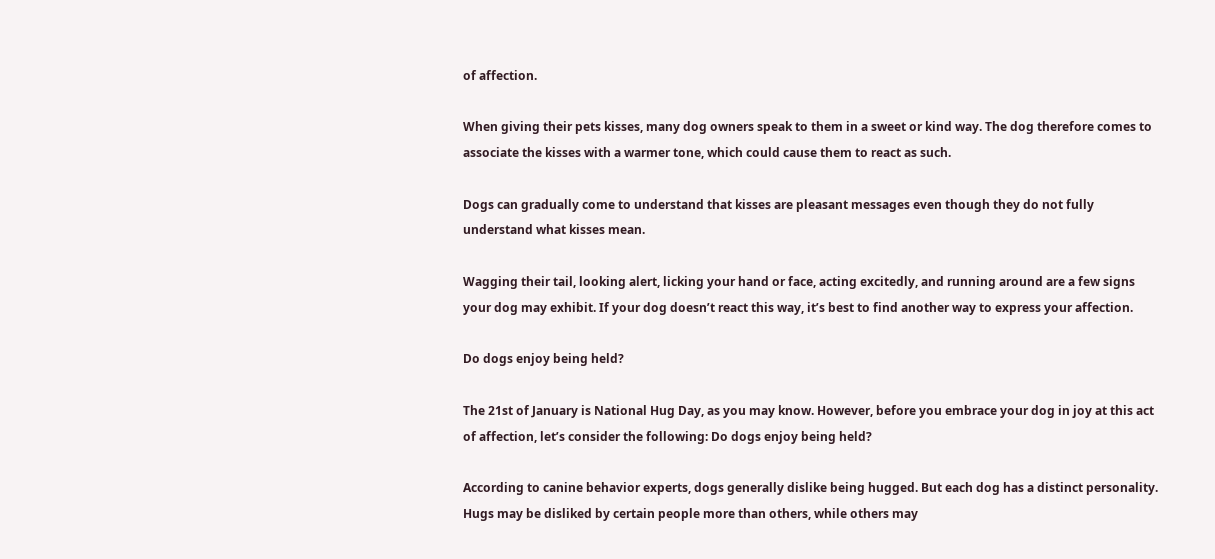of affection.

When giving their pets kisses, many dog owners speak to them in a sweet or kind way. The dog therefore comes to associate the kisses with a warmer tone, which could cause them to react as such.

Dogs can gradually come to understand that kisses are pleasant messages even though they do not fully understand what kisses mean.

Wagging their tail, looking alert, licking your hand or face, acting excitedly, and running around are a few signs your dog may exhibit. If your dog doesn’t react this way, it’s best to find another way to express your affection.

Do dogs enjoy being held?

The 21st of January is National Hug Day, as you may know. However, before you embrace your dog in joy at this act of affection, let’s consider the following: Do dogs enjoy being held?

According to canine behavior experts, dogs generally dislike being hugged. But each dog has a distinct personality. Hugs may be disliked by certain people more than others, while others may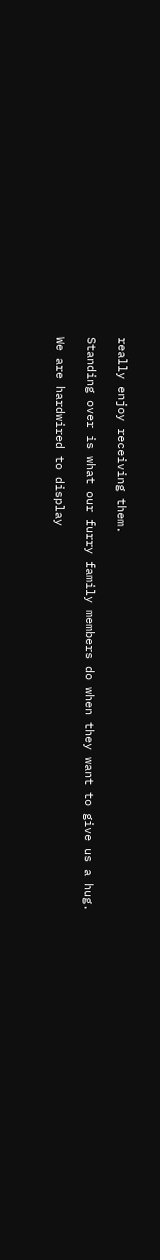really enjoy receiving them.

Standing over is what our furry family members do when they want to give us a hug.

We are hardwired to display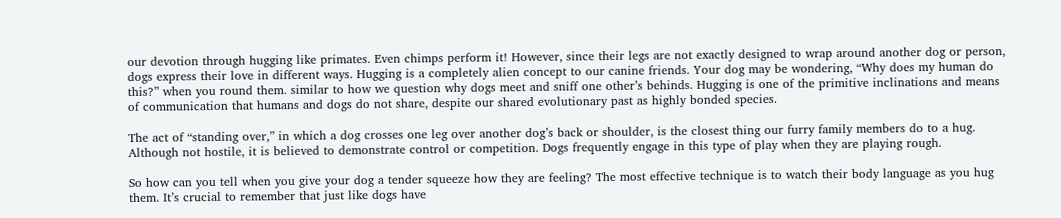our devotion through hugging like primates. Even chimps perform it! However, since their legs are not exactly designed to wrap around another dog or person, dogs express their love in different ways. Hugging is a completely alien concept to our canine friends. Your dog may be wondering, “Why does my human do this?” when you round them. similar to how we question why dogs meet and sniff one other’s behinds. Hugging is one of the primitive inclinations and means of communication that humans and dogs do not share, despite our shared evolutionary past as highly bonded species.

The act of “standing over,” in which a dog crosses one leg over another dog’s back or shoulder, is the closest thing our furry family members do to a hug. Although not hostile, it is believed to demonstrate control or competition. Dogs frequently engage in this type of play when they are playing rough.

So how can you tell when you give your dog a tender squeeze how they are feeling? The most effective technique is to watch their body language as you hug them. It’s crucial to remember that just like dogs have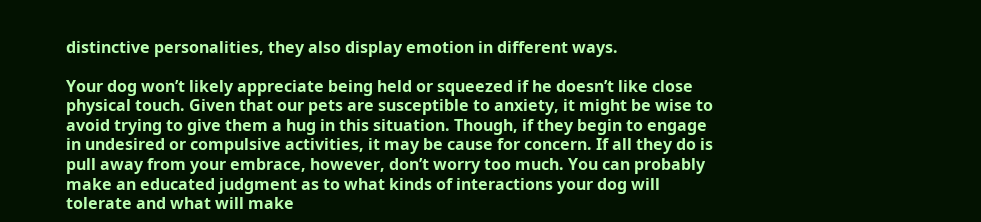distinctive personalities, they also display emotion in different ways.

Your dog won’t likely appreciate being held or squeezed if he doesn’t like close physical touch. Given that our pets are susceptible to anxiety, it might be wise to avoid trying to give them a hug in this situation. Though, if they begin to engage in undesired or compulsive activities, it may be cause for concern. If all they do is pull away from your embrace, however, don’t worry too much. You can probably make an educated judgment as to what kinds of interactions your dog will tolerate and what will make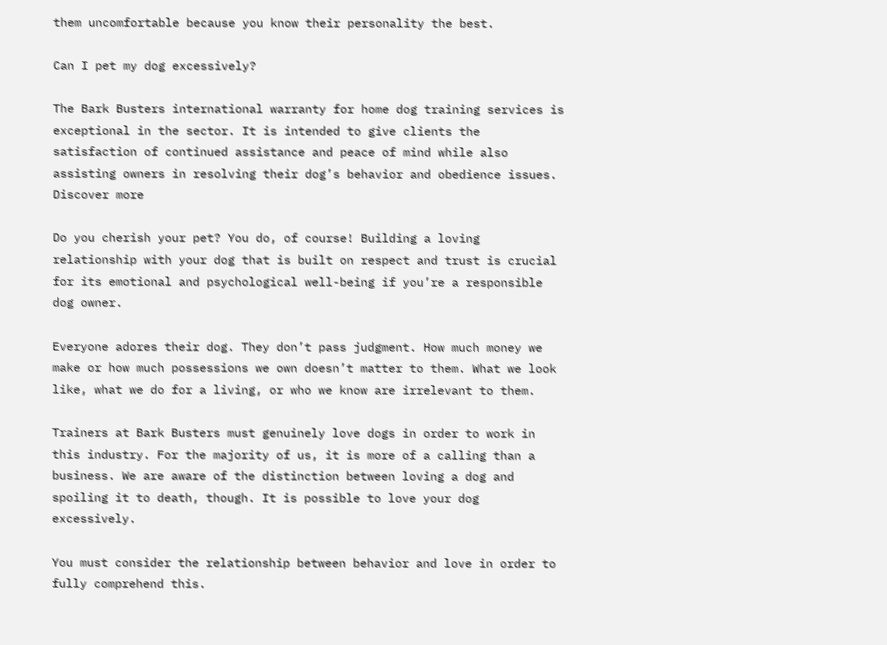them uncomfortable because you know their personality the best.

Can I pet my dog excessively?

The Bark Busters international warranty for home dog training services is exceptional in the sector. It is intended to give clients the satisfaction of continued assistance and peace of mind while also assisting owners in resolving their dog’s behavior and obedience issues. Discover more

Do you cherish your pet? You do, of course! Building a loving relationship with your dog that is built on respect and trust is crucial for its emotional and psychological well-being if you’re a responsible dog owner.

Everyone adores their dog. They don’t pass judgment. How much money we make or how much possessions we own doesn’t matter to them. What we look like, what we do for a living, or who we know are irrelevant to them.

Trainers at Bark Busters must genuinely love dogs in order to work in this industry. For the majority of us, it is more of a calling than a business. We are aware of the distinction between loving a dog and spoiling it to death, though. It is possible to love your dog excessively.

You must consider the relationship between behavior and love in order to fully comprehend this.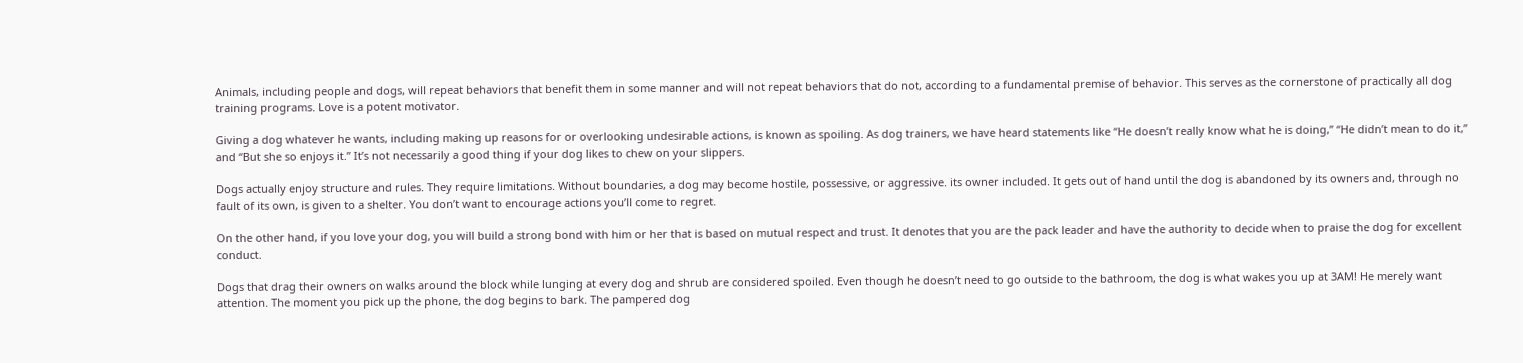Animals, including people and dogs, will repeat behaviors that benefit them in some manner and will not repeat behaviors that do not, according to a fundamental premise of behavior. This serves as the cornerstone of practically all dog training programs. Love is a potent motivator.

Giving a dog whatever he wants, including making up reasons for or overlooking undesirable actions, is known as spoiling. As dog trainers, we have heard statements like “He doesn’t really know what he is doing,” “He didn’t mean to do it,” and “But she so enjoys it.” It’s not necessarily a good thing if your dog likes to chew on your slippers.

Dogs actually enjoy structure and rules. They require limitations. Without boundaries, a dog may become hostile, possessive, or aggressive. its owner included. It gets out of hand until the dog is abandoned by its owners and, through no fault of its own, is given to a shelter. You don’t want to encourage actions you’ll come to regret.

On the other hand, if you love your dog, you will build a strong bond with him or her that is based on mutual respect and trust. It denotes that you are the pack leader and have the authority to decide when to praise the dog for excellent conduct.

Dogs that drag their owners on walks around the block while lunging at every dog and shrub are considered spoiled. Even though he doesn’t need to go outside to the bathroom, the dog is what wakes you up at 3AM! He merely want attention. The moment you pick up the phone, the dog begins to bark. The pampered dog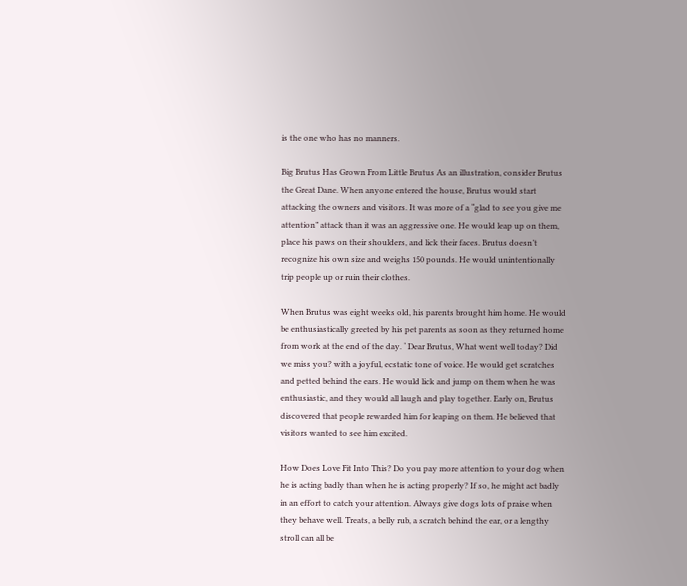is the one who has no manners.

Big Brutus Has Grown From Little Brutus As an illustration, consider Brutus the Great Dane. When anyone entered the house, Brutus would start attacking the owners and visitors. It was more of a “glad to see you give me attention” attack than it was an aggressive one. He would leap up on them, place his paws on their shoulders, and lick their faces. Brutus doesn’t recognize his own size and weighs 150 pounds. He would unintentionally trip people up or ruin their clothes.

When Brutus was eight weeks old, his parents brought him home. He would be enthusiastically greeted by his pet parents as soon as they returned home from work at the end of the day. ‘ Dear Brutus, What went well today? Did we miss you? with a joyful, ecstatic tone of voice. He would get scratches and petted behind the ears. He would lick and jump on them when he was enthusiastic, and they would all laugh and play together. Early on, Brutus discovered that people rewarded him for leaping on them. He believed that visitors wanted to see him excited.

How Does Love Fit Into This? Do you pay more attention to your dog when he is acting badly than when he is acting properly? If so, he might act badly in an effort to catch your attention. Always give dogs lots of praise when they behave well. Treats, a belly rub, a scratch behind the ear, or a lengthy stroll can all be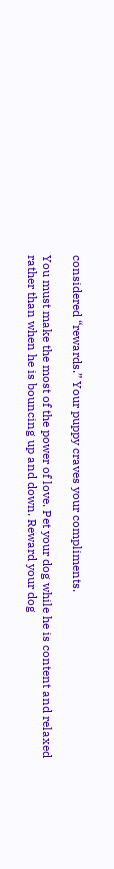considered “rewards.” Your puppy craves your compliments.

You must make the most of the power of love. Pet your dog while he is content and relaxed rather than when he is bouncing up and down. Reward your dog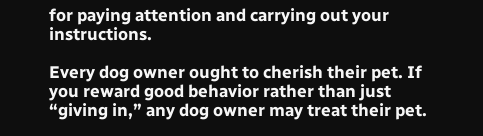for paying attention and carrying out your instructions.

Every dog owner ought to cherish their pet. If you reward good behavior rather than just “giving in,” any dog owner may treat their pet.